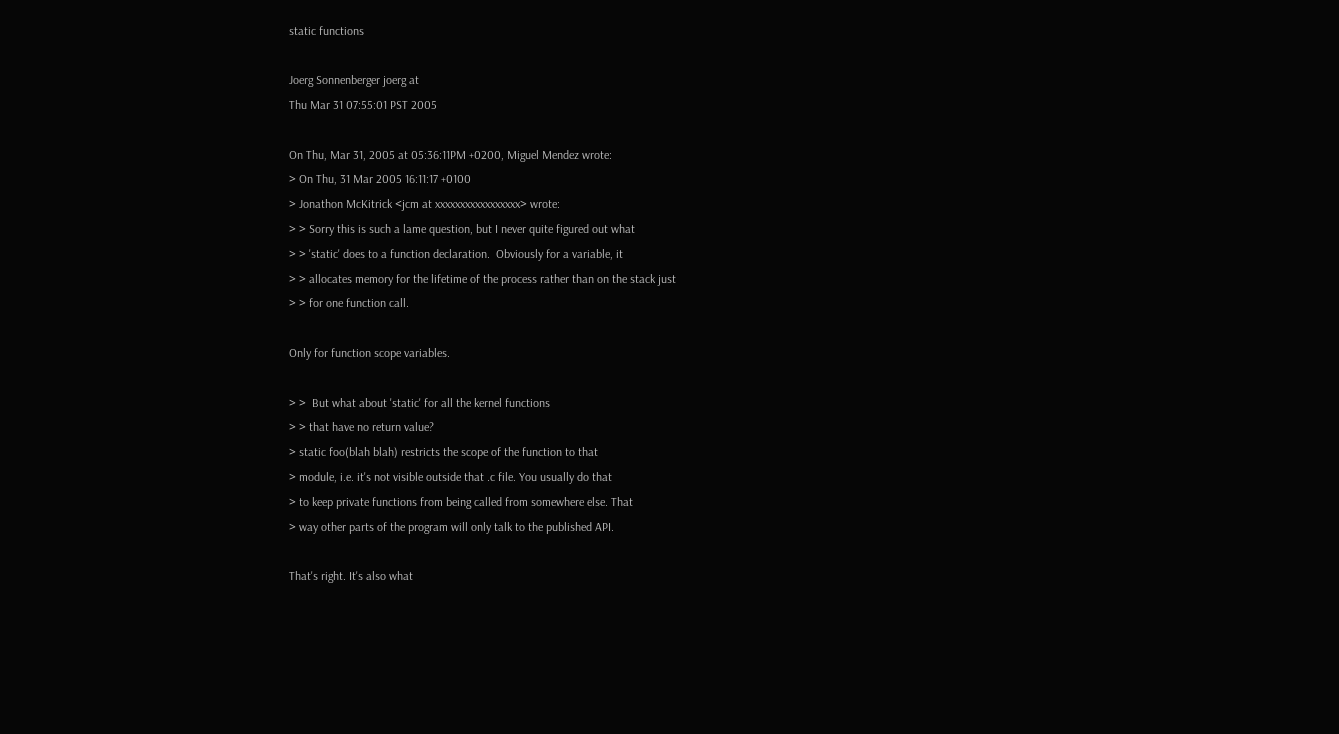static functions

Joerg Sonnenberger joerg at
Thu Mar 31 07:55:01 PST 2005

On Thu, Mar 31, 2005 at 05:36:11PM +0200, Miguel Mendez wrote:
> On Thu, 31 Mar 2005 16:11:17 +0100
> Jonathon McKitrick <jcm at xxxxxxxxxxxxxxxxx> wrote:
> > Sorry this is such a lame question, but I never quite figured out what
> > 'static' does to a function declaration.  Obviously for a variable, it
> > allocates memory for the lifetime of the process rather than on the stack just
> > for one function call.

Only for function scope variables.

> >  But what about 'static' for all the kernel functions
> > that have no return value?
> static foo(blah blah) restricts the scope of the function to that
> module, i.e. it's not visible outside that .c file. You usually do that
> to keep private functions from being called from somewhere else. That
> way other parts of the program will only talk to the published API.

That's right. It's also what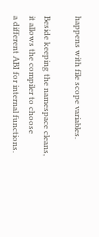happens with file scope variables.

Beside keeping the namespace cleans, it allows the compiler to choose
a different ABI for internal functions.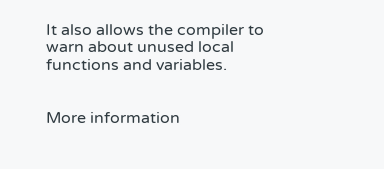It also allows the compiler to
warn about unused local functions and variables.


More information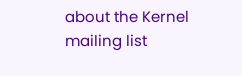about the Kernel mailing list